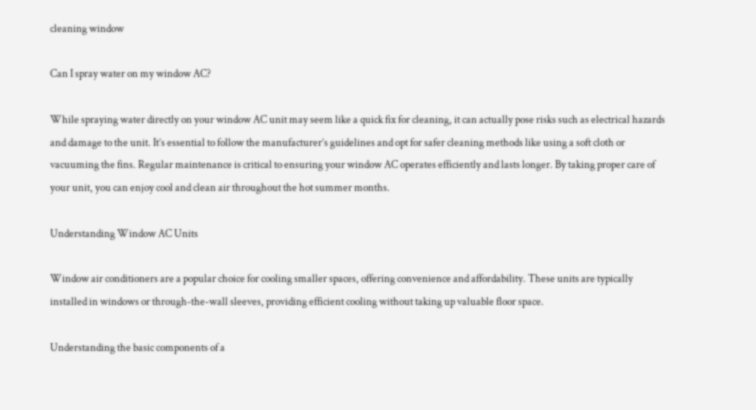cleaning window

Can I spray water on my window AC?

While spraying water directly on your window AC unit may seem like a quick fix for cleaning, it can actually pose risks such as electrical hazards and damage to the unit. It’s essential to follow the manufacturer’s guidelines and opt for safer cleaning methods like using a soft cloth or vacuuming the fins. Regular maintenance is critical to ensuring your window AC operates efficiently and lasts longer. By taking proper care of your unit, you can enjoy cool and clean air throughout the hot summer months.

Understanding Window AC Units

Window air conditioners are a popular choice for cooling smaller spaces, offering convenience and affordability. These units are typically installed in windows or through-the-wall sleeves, providing efficient cooling without taking up valuable floor space.

Understanding the basic components of a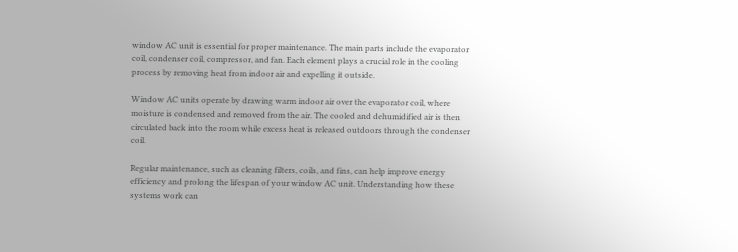window AC unit is essential for proper maintenance. The main parts include the evaporator coil, condenser coil, compressor, and fan. Each element plays a crucial role in the cooling process by removing heat from indoor air and expelling it outside.

Window AC units operate by drawing warm indoor air over the evaporator coil, where moisture is condensed and removed from the air. The cooled and dehumidified air is then circulated back into the room while excess heat is released outdoors through the condenser coil.

Regular maintenance, such as cleaning filters, coils, and fins, can help improve energy efficiency and prolong the lifespan of your window AC unit. Understanding how these systems work can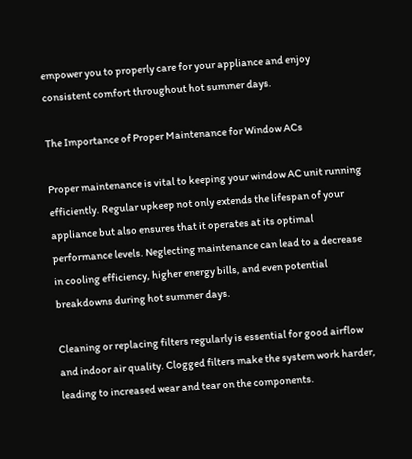empower you to properly care for your appliance and enjoy consistent comfort throughout hot summer days.

The Importance of Proper Maintenance for Window ACs

Proper maintenance is vital to keeping your window AC unit running efficiently. Regular upkeep not only extends the lifespan of your appliance but also ensures that it operates at its optimal performance levels. Neglecting maintenance can lead to a decrease in cooling efficiency, higher energy bills, and even potential breakdowns during hot summer days.

Cleaning or replacing filters regularly is essential for good airflow and indoor air quality. Clogged filters make the system work harder, leading to increased wear and tear on the components.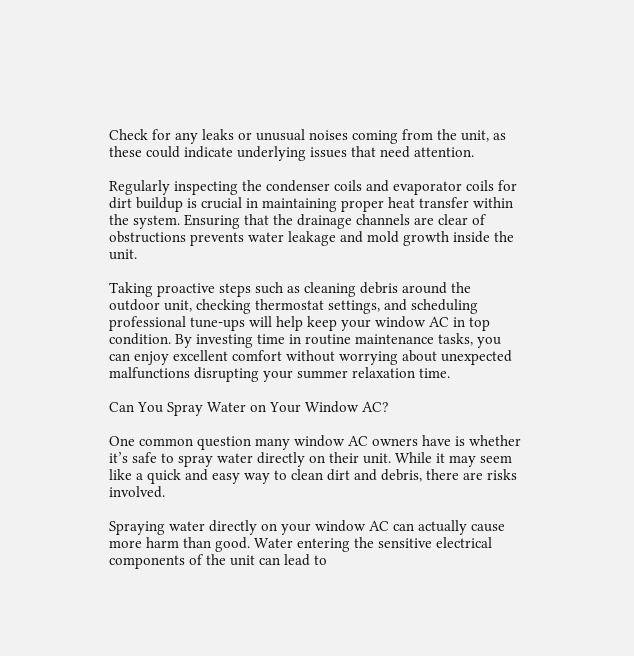Check for any leaks or unusual noises coming from the unit, as these could indicate underlying issues that need attention.

Regularly inspecting the condenser coils and evaporator coils for dirt buildup is crucial in maintaining proper heat transfer within the system. Ensuring that the drainage channels are clear of obstructions prevents water leakage and mold growth inside the unit.

Taking proactive steps such as cleaning debris around the outdoor unit, checking thermostat settings, and scheduling professional tune-ups will help keep your window AC in top condition. By investing time in routine maintenance tasks, you can enjoy excellent comfort without worrying about unexpected malfunctions disrupting your summer relaxation time.

Can You Spray Water on Your Window AC?

One common question many window AC owners have is whether it’s safe to spray water directly on their unit. While it may seem like a quick and easy way to clean dirt and debris, there are risks involved.

Spraying water directly on your window AC can actually cause more harm than good. Water entering the sensitive electrical components of the unit can lead to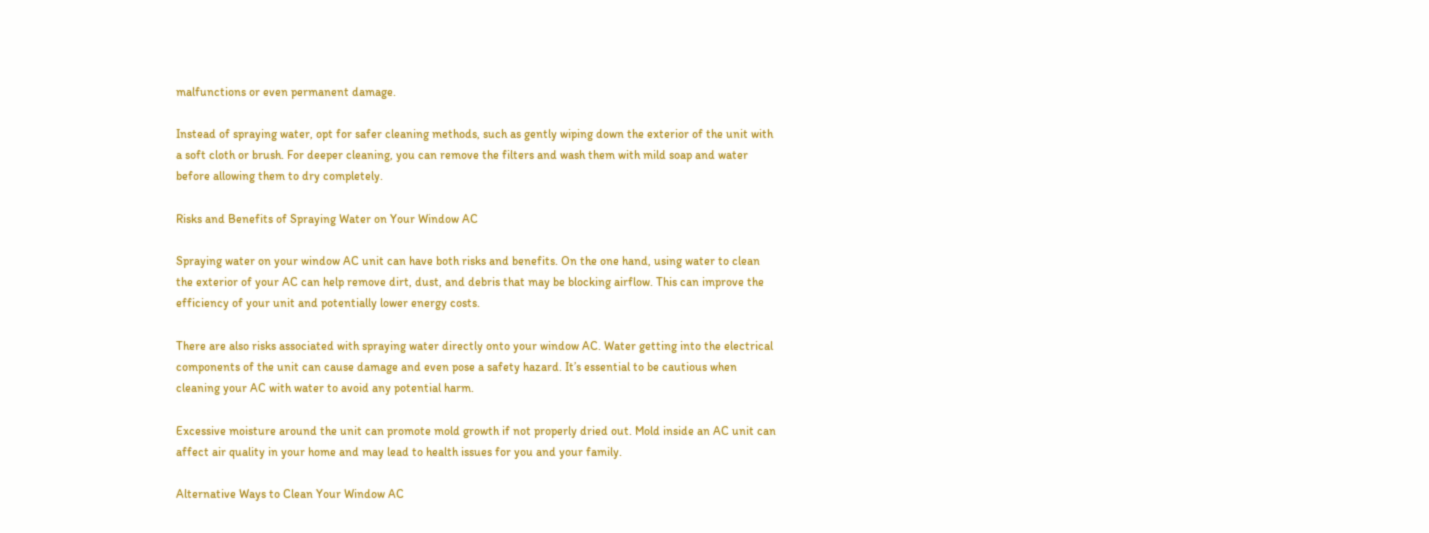malfunctions or even permanent damage.

Instead of spraying water, opt for safer cleaning methods, such as gently wiping down the exterior of the unit with a soft cloth or brush. For deeper cleaning, you can remove the filters and wash them with mild soap and water before allowing them to dry completely.

Risks and Benefits of Spraying Water on Your Window AC

Spraying water on your window AC unit can have both risks and benefits. On the one hand, using water to clean the exterior of your AC can help remove dirt, dust, and debris that may be blocking airflow. This can improve the efficiency of your unit and potentially lower energy costs.

There are also risks associated with spraying water directly onto your window AC. Water getting into the electrical components of the unit can cause damage and even pose a safety hazard. It’s essential to be cautious when cleaning your AC with water to avoid any potential harm.

Excessive moisture around the unit can promote mold growth if not properly dried out. Mold inside an AC unit can affect air quality in your home and may lead to health issues for you and your family.

Alternative Ways to Clean Your Window AC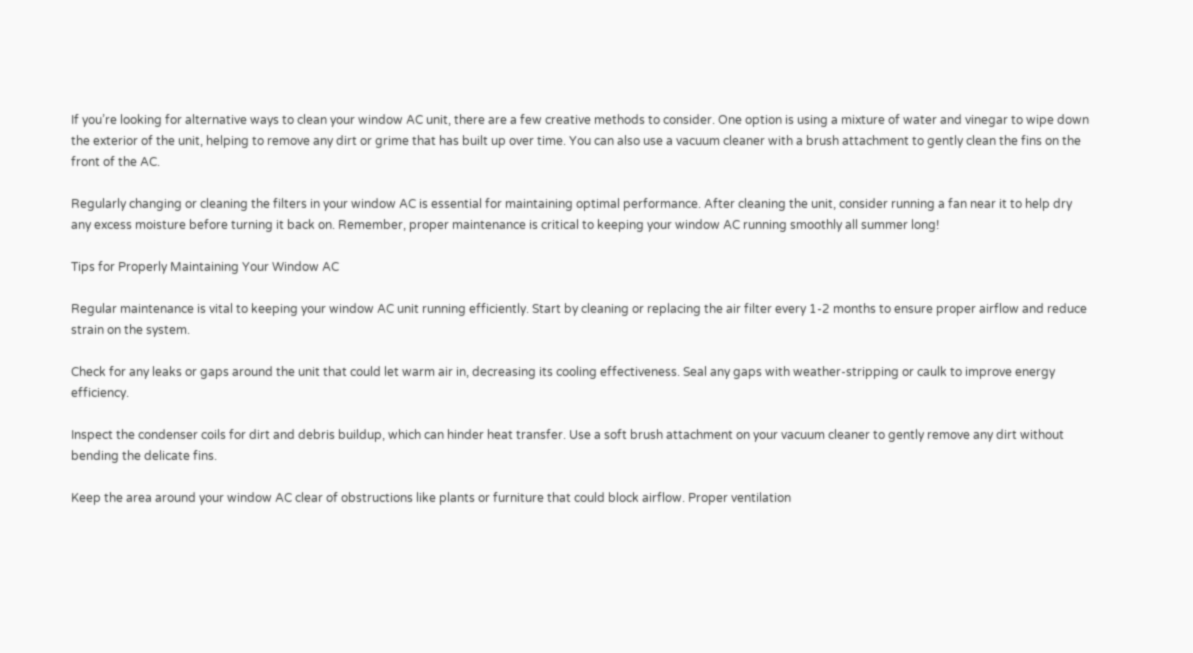If you’re looking for alternative ways to clean your window AC unit, there are a few creative methods to consider. One option is using a mixture of water and vinegar to wipe down the exterior of the unit, helping to remove any dirt or grime that has built up over time. You can also use a vacuum cleaner with a brush attachment to gently clean the fins on the front of the AC.

Regularly changing or cleaning the filters in your window AC is essential for maintaining optimal performance. After cleaning the unit, consider running a fan near it to help dry any excess moisture before turning it back on. Remember, proper maintenance is critical to keeping your window AC running smoothly all summer long!

Tips for Properly Maintaining Your Window AC

Regular maintenance is vital to keeping your window AC unit running efficiently. Start by cleaning or replacing the air filter every 1-2 months to ensure proper airflow and reduce strain on the system.

Check for any leaks or gaps around the unit that could let warm air in, decreasing its cooling effectiveness. Seal any gaps with weather-stripping or caulk to improve energy efficiency.

Inspect the condenser coils for dirt and debris buildup, which can hinder heat transfer. Use a soft brush attachment on your vacuum cleaner to gently remove any dirt without bending the delicate fins.

Keep the area around your window AC clear of obstructions like plants or furniture that could block airflow. Proper ventilation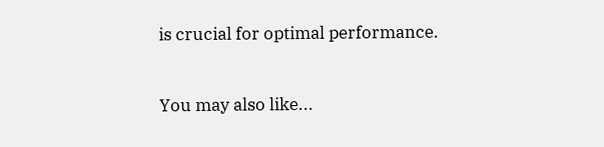is crucial for optimal performance.


You may also like...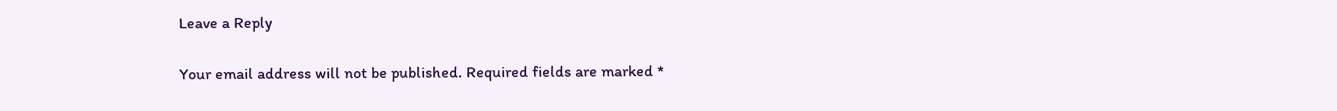Leave a Reply

Your email address will not be published. Required fields are marked *